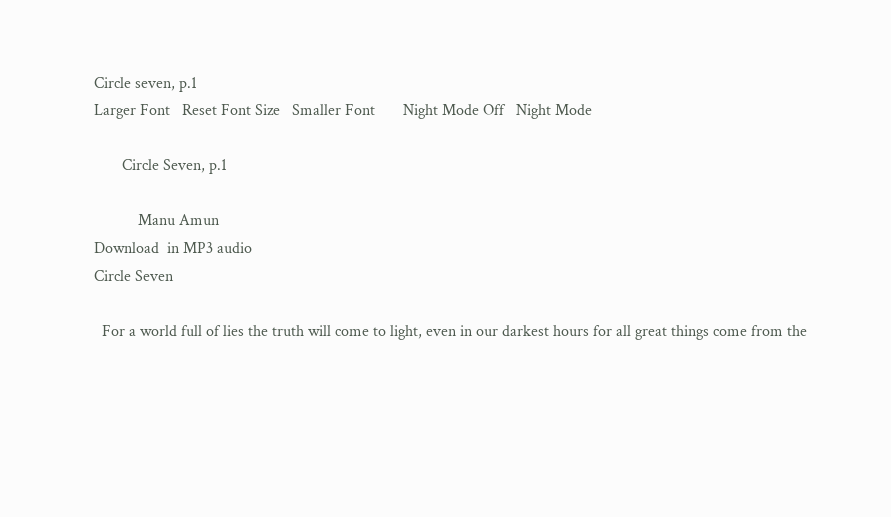Circle seven, p.1
Larger Font   Reset Font Size   Smaller Font       Night Mode Off   Night Mode

       Circle Seven, p.1

           Manu Amun
Download  in MP3 audio
Circle Seven

  For a world full of lies the truth will come to light, even in our darkest hours for all great things come from the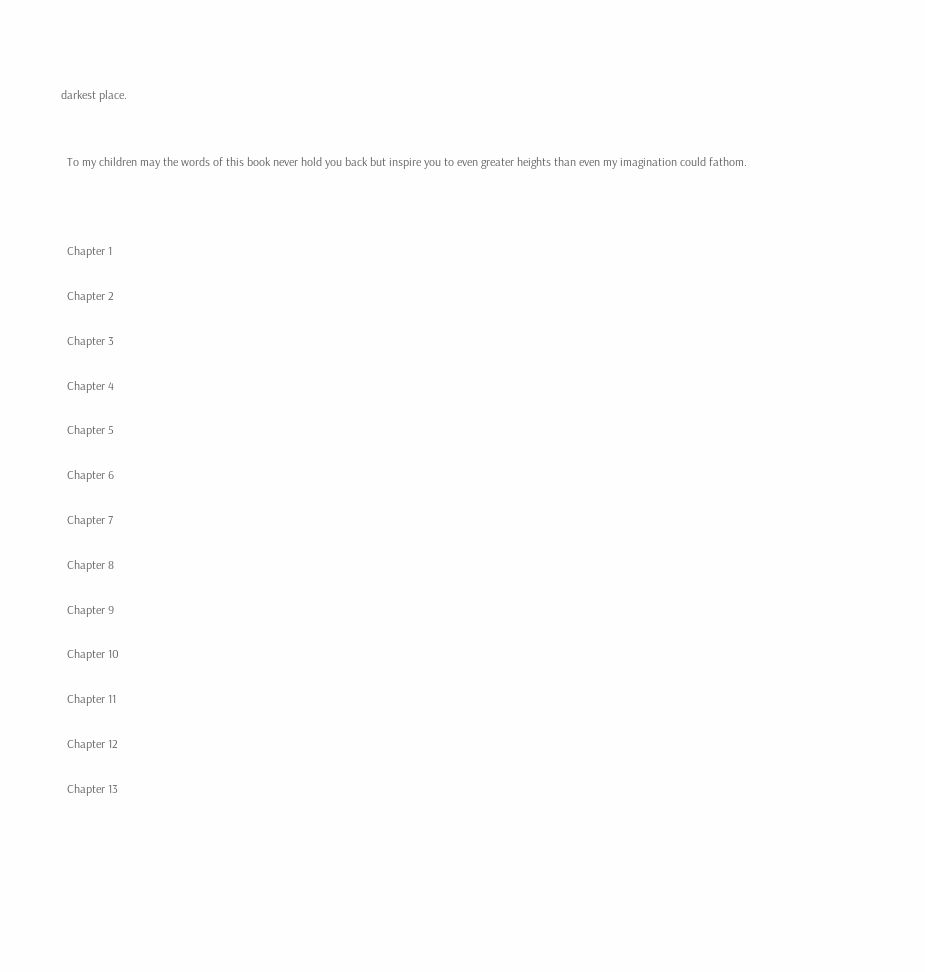darkest place.


  To my children may the words of this book never hold you back but inspire you to even greater heights than even my imagination could fathom.



  Chapter 1

  Chapter 2

  Chapter 3

  Chapter 4

  Chapter 5

  Chapter 6

  Chapter 7

  Chapter 8

  Chapter 9

  Chapter 10

  Chapter 11

  Chapter 12

  Chapter 13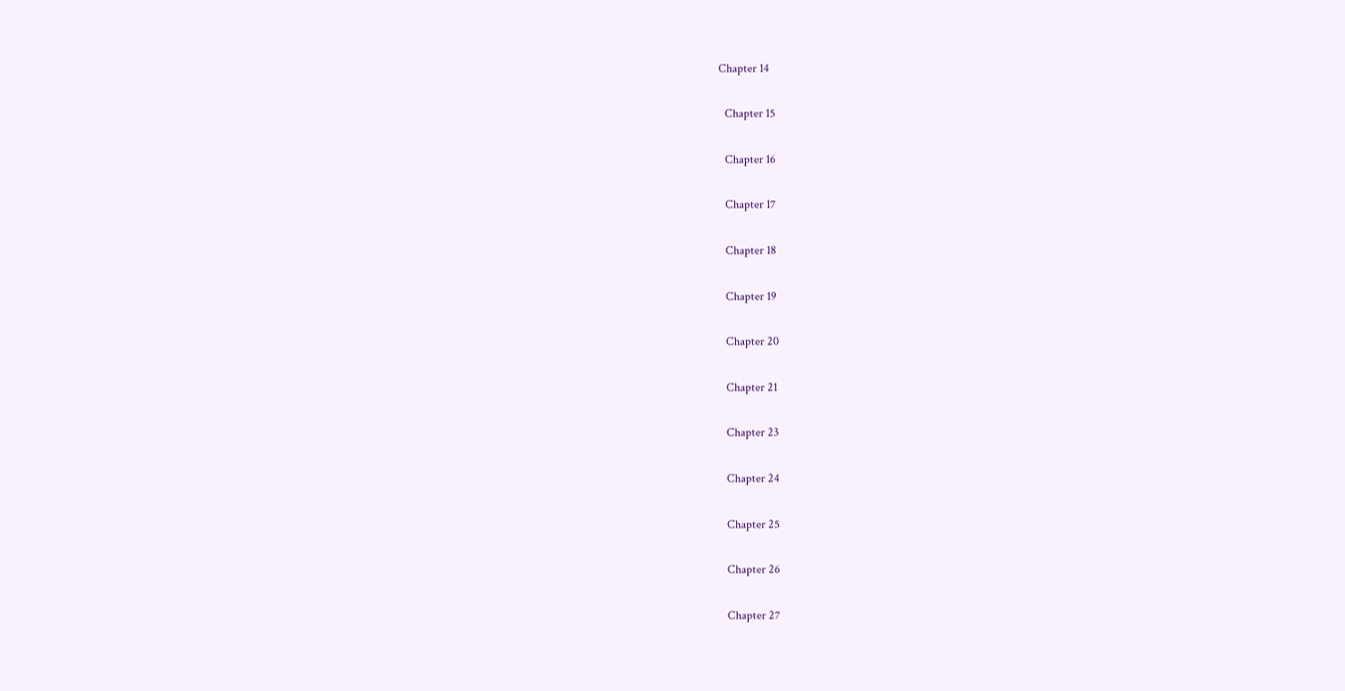Chapter 14

  Chapter 15

  Chapter 16

  Chapter 17

  Chapter 18

  Chapter 19

  Chapter 20

  Chapter 21

  Chapter 23

  Chapter 24

  Chapter 25

  Chapter 26

  Chapter 27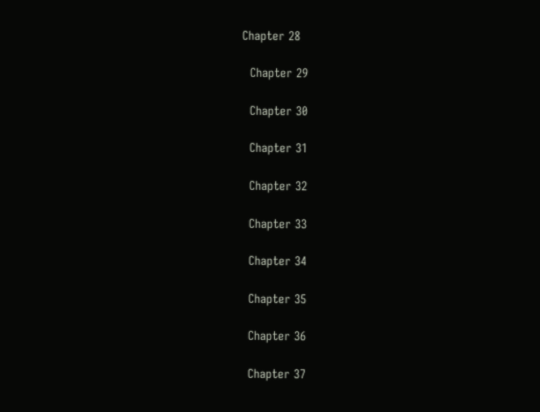Chapter 28

  Chapter 29

  Chapter 30

  Chapter 31

  Chapter 32

  Chapter 33

  Chapter 34

  Chapter 35

  Chapter 36

  Chapter 37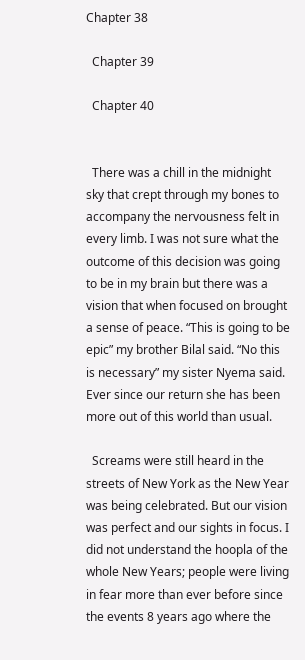Chapter 38

  Chapter 39

  Chapter 40


  There was a chill in the midnight sky that crept through my bones to accompany the nervousness felt in every limb. I was not sure what the outcome of this decision was going to be in my brain but there was a vision that when focused on brought a sense of peace. “This is going to be epic” my brother Bilal said. “No this is necessary” my sister Nyema said. Ever since our return she has been more out of this world than usual.

  Screams were still heard in the streets of New York as the New Year was being celebrated. But our vision was perfect and our sights in focus. I did not understand the hoopla of the whole New Years; people were living in fear more than ever before since the events 8 years ago where the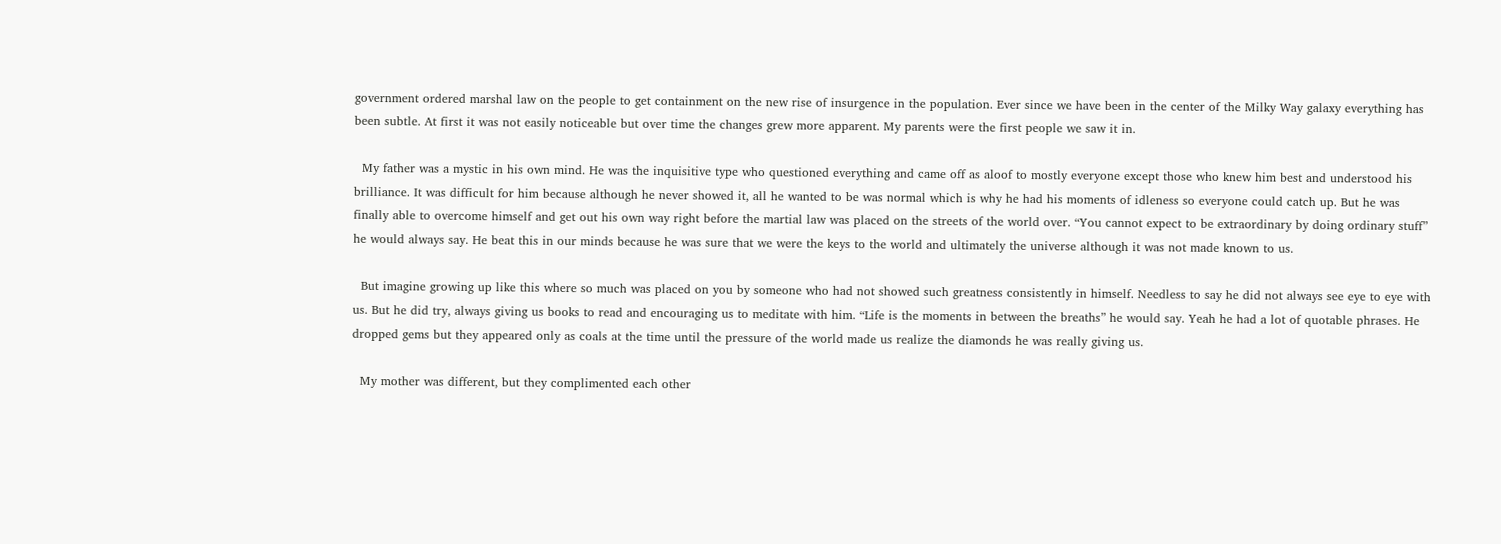government ordered marshal law on the people to get containment on the new rise of insurgence in the population. Ever since we have been in the center of the Milky Way galaxy everything has been subtle. At first it was not easily noticeable but over time the changes grew more apparent. My parents were the first people we saw it in.

  My father was a mystic in his own mind. He was the inquisitive type who questioned everything and came off as aloof to mostly everyone except those who knew him best and understood his brilliance. It was difficult for him because although he never showed it, all he wanted to be was normal which is why he had his moments of idleness so everyone could catch up. But he was finally able to overcome himself and get out his own way right before the martial law was placed on the streets of the world over. “You cannot expect to be extraordinary by doing ordinary stuff” he would always say. He beat this in our minds because he was sure that we were the keys to the world and ultimately the universe although it was not made known to us.

  But imagine growing up like this where so much was placed on you by someone who had not showed such greatness consistently in himself. Needless to say he did not always see eye to eye with us. But he did try, always giving us books to read and encouraging us to meditate with him. “Life is the moments in between the breaths” he would say. Yeah he had a lot of quotable phrases. He dropped gems but they appeared only as coals at the time until the pressure of the world made us realize the diamonds he was really giving us.

  My mother was different, but they complimented each other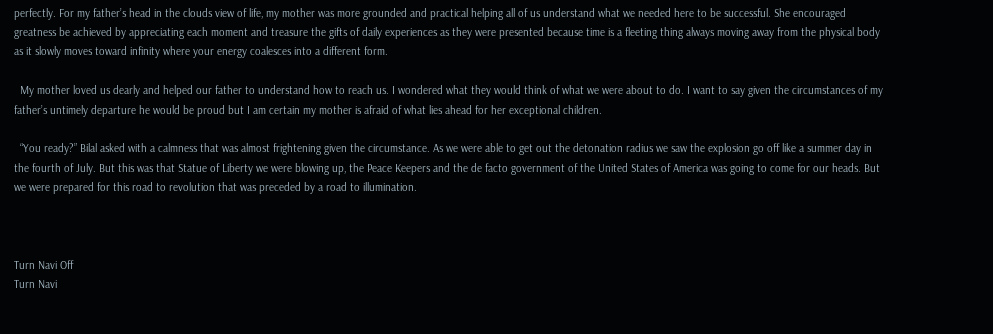perfectly. For my father’s head in the clouds view of life, my mother was more grounded and practical helping all of us understand what we needed here to be successful. She encouraged greatness be achieved by appreciating each moment and treasure the gifts of daily experiences as they were presented because time is a fleeting thing always moving away from the physical body as it slowly moves toward infinity where your energy coalesces into a different form.

  My mother loved us dearly and helped our father to understand how to reach us. I wondered what they would think of what we were about to do. I want to say given the circumstances of my father’s untimely departure he would be proud but I am certain my mother is afraid of what lies ahead for her exceptional children.

  “You ready?” Bilal asked with a calmness that was almost frightening given the circumstance. As we were able to get out the detonation radius we saw the explosion go off like a summer day in the fourth of July. But this was that Statue of Liberty we were blowing up, the Peace Keepers and the de facto government of the United States of America was going to come for our heads. But we were prepared for this road to revolution that was preceded by a road to illumination.



Turn Navi Off
Turn Navi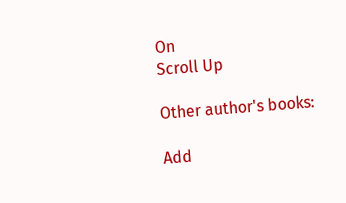On
Scroll Up

Other author's books:

Add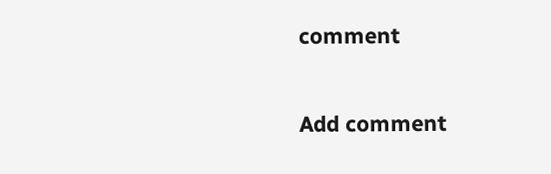comment

Add comment